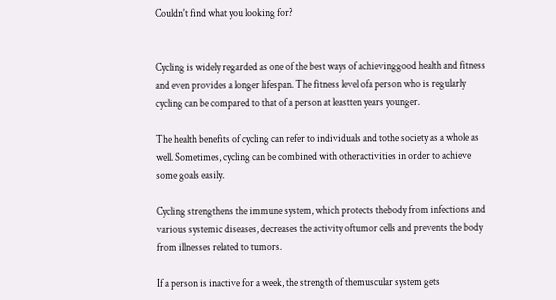Couldn't find what you looking for?


Cycling is widely regarded as one of the best ways of achievinggood health and fitness and even provides a longer lifespan. The fitness level ofa person who is regularly cycling can be compared to that of a person at leastten years younger.

The health benefits of cycling can refer to individuals and tothe society as a whole as well. Sometimes, cycling can be combined with otheractivities in order to achieve some goals easily.

Cycling strengthens the immune system, which protects thebody from infections and various systemic diseases, decreases the activity oftumor cells and prevents the body from illnesses related to tumors.

If a person is inactive for a week, the strength of themuscular system gets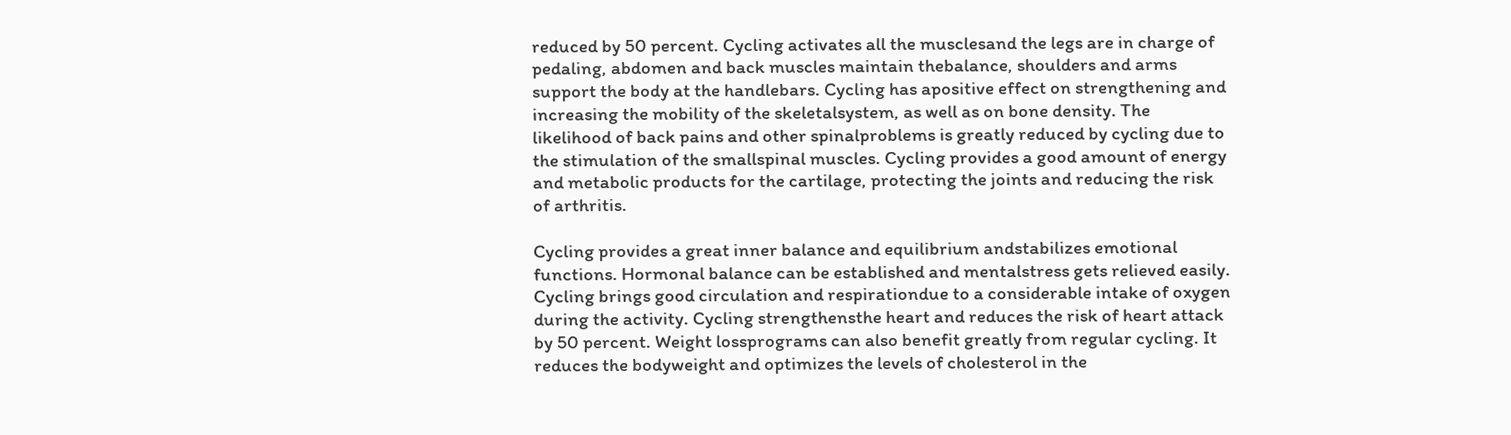reduced by 50 percent. Cycling activates all the musclesand the legs are in charge of pedaling, abdomen and back muscles maintain thebalance, shoulders and arms support the body at the handlebars. Cycling has apositive effect on strengthening and increasing the mobility of the skeletalsystem, as well as on bone density. The likelihood of back pains and other spinalproblems is greatly reduced by cycling due to the stimulation of the smallspinal muscles. Cycling provides a good amount of energy and metabolic products for the cartilage, protecting the joints and reducing the risk of arthritis.

Cycling provides a great inner balance and equilibrium andstabilizes emotional functions. Hormonal balance can be established and mentalstress gets relieved easily. Cycling brings good circulation and respirationdue to a considerable intake of oxygen during the activity. Cycling strengthensthe heart and reduces the risk of heart attack by 50 percent. Weight lossprograms can also benefit greatly from regular cycling. It reduces the bodyweight and optimizes the levels of cholesterol in the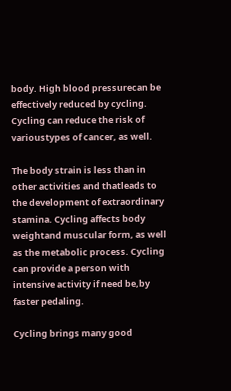body. High blood pressurecan be effectively reduced by cycling. Cycling can reduce the risk of varioustypes of cancer, as well.

The body strain is less than in other activities and thatleads to the development of extraordinary stamina. Cycling affects body weightand muscular form, as well as the metabolic process. Cycling can provide a person with intensive activity if need be,by faster pedaling.

Cycling brings many good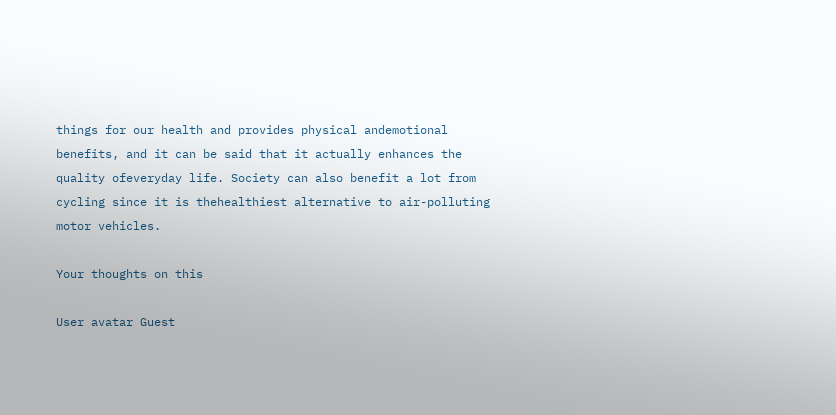things for our health and provides physical andemotional benefits, and it can be said that it actually enhances the quality ofeveryday life. Society can also benefit a lot from cycling since it is thehealthiest alternative to air-polluting motor vehicles.

Your thoughts on this

User avatar Guest